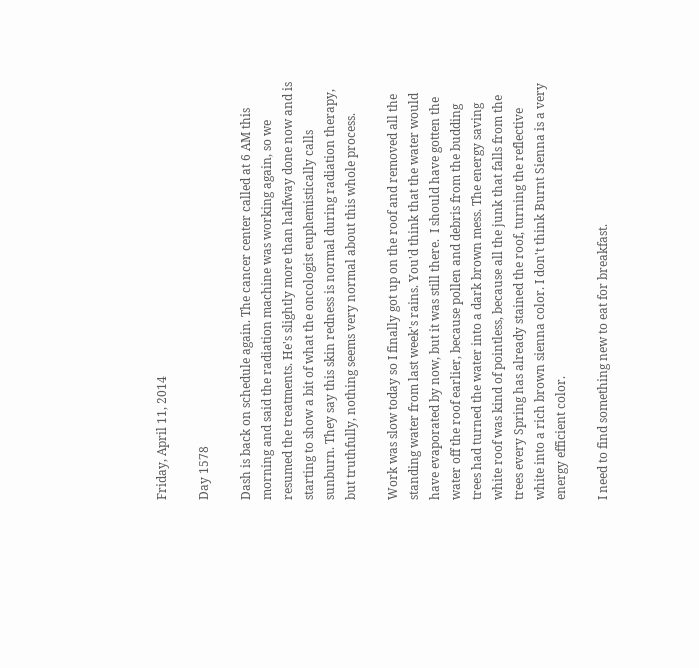Friday, April 11, 2014

Day 1578

Dash is back on schedule again. The cancer center called at 6 AM this morning and said the radiation machine was working again, so we resumed the treatments. He's slightly more than halfway done now and is starting to show a bit of what the oncologist euphemistically calls sunburn. They say this skin redness is normal during radiation therapy, but truthfully, nothing seems very normal about this whole process.

Work was slow today so I finally got up on the roof and removed all the standing water from last week's rains. You'd think that the water would have evaporated by now, but it was still there.  I should have gotten the water off the roof earlier, because pollen and debris from the budding trees had turned the water into a dark brown mess. The energy saving white roof was kind of pointless, because all the junk that falls from the trees every Spring has already stained the roof, turning the reflective white into a rich brown sienna color. I don't think Burnt Sienna is a very energy efficient color.

I need to find something new to eat for breakfast.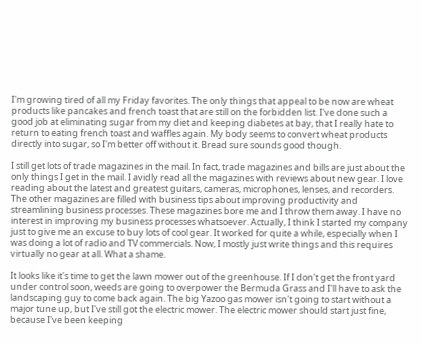I'm growing tired of all my Friday favorites. The only things that appeal to be now are wheat products like pancakes and french toast that are still on the forbidden list. I've done such a good job at eliminating sugar from my diet and keeping diabetes at bay, that I really hate to return to eating french toast and waffles again. My body seems to convert wheat products directly into sugar, so I'm better off without it. Bread sure sounds good though.

I still get lots of trade magazines in the mail. In fact, trade magazines and bills are just about the only things I get in the mail. I avidly read all the magazines with reviews about new gear. I love reading about the latest and greatest guitars, cameras, microphones, lenses, and recorders. The other magazines are filled with business tips about improving productivity and streamlining business processes. These magazines bore me and I throw them away. I have no interest in improving my business processes whatsoever. Actually, I think I started my company just to give me an excuse to buy lots of cool gear. It worked for quite a while, especially when I was doing a lot of radio and TV commercials. Now, I mostly just write things and this requires virtually no gear at all. What a shame.

It looks like it's time to get the lawn mower out of the greenhouse. If I don't get the front yard under control soon, weeds are going to overpower the Bermuda Grass and I'll have to ask the landscaping guy to come back again. The big Yazoo gas mower isn't going to start without a major tune up, but I've still got the electric mower. The electric mower should start just fine, because I've been keeping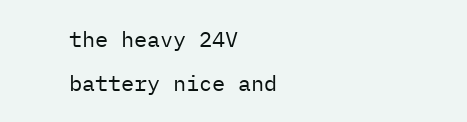the heavy 24V battery nice and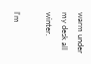warm under my desk all winter.

I'm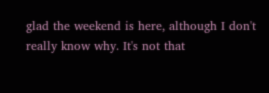glad the weekend is here, although I don't really know why. It's not that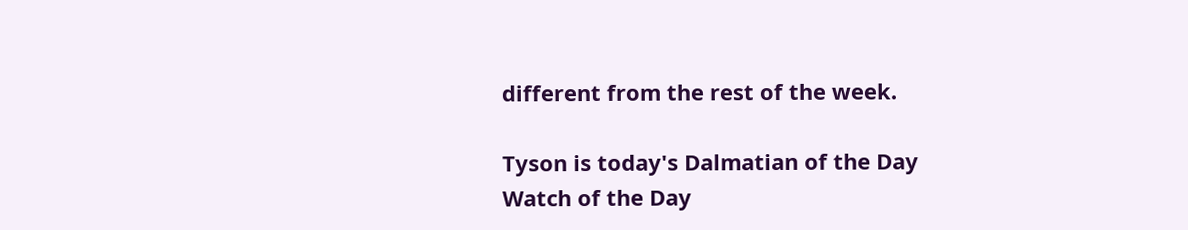different from the rest of the week.

Tyson is today's Dalmatian of the Day
Watch of the Day